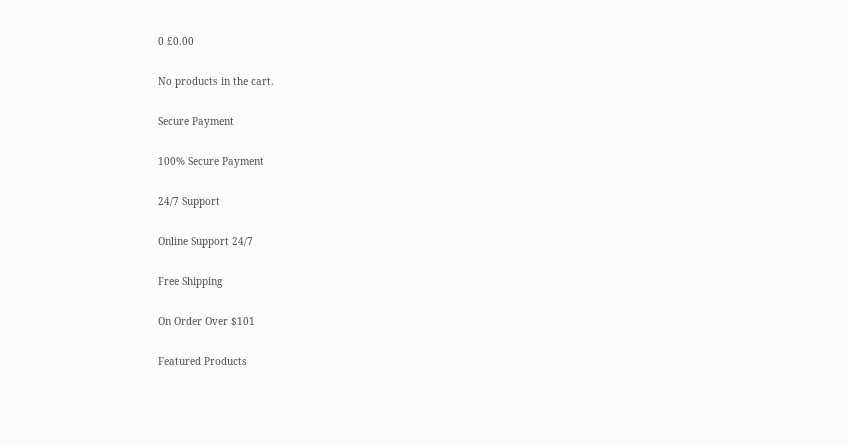0 £0.00

No products in the cart.

Secure Payment

100% Secure Payment

24/7 Support

Online Support 24/7

Free Shipping

On Order Over $101

Featured Products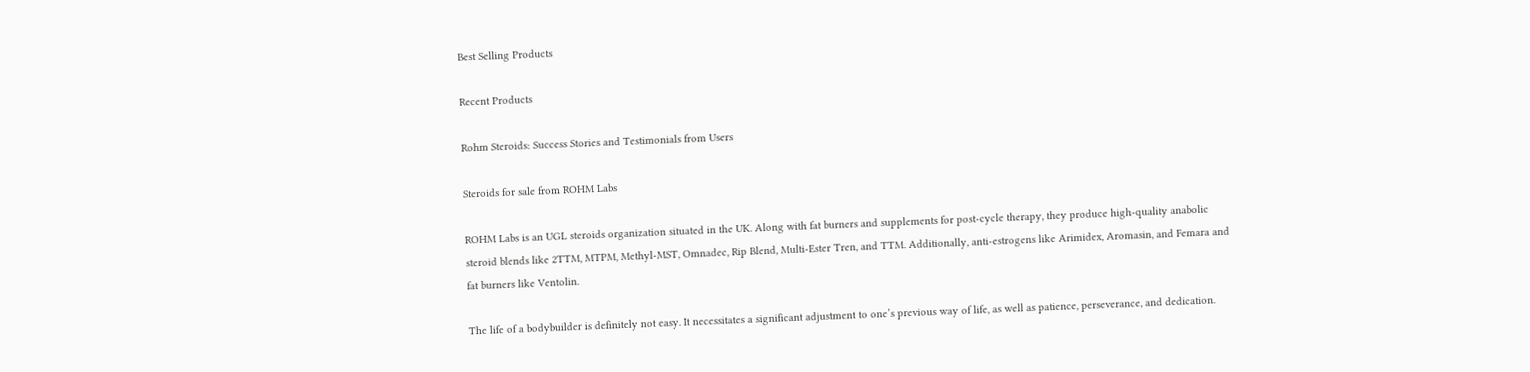Best Selling Products

Recent Products

Rohm Steroids: Success Stories and Testimonials from Users

Steroids for sale from ROHM Labs

ROHM Labs is an UGL steroids organization situated in the UK. Along with fat burners and supplements for post-cycle therapy, they produce high-quality anabolic steroid blends like 2TTM, MTPM, Methyl-MST, Omnadec, Rip Blend, Multi-Ester Tren, and TTM. Additionally, anti-estrogens like Arimidex, Aromasin, and Femara and fat burners like Ventolin.

The life of a bodybuilder is definitely not easy. It necessitates a significant adjustment to one’s previous way of life, as well as patience, perseverance, and dedication.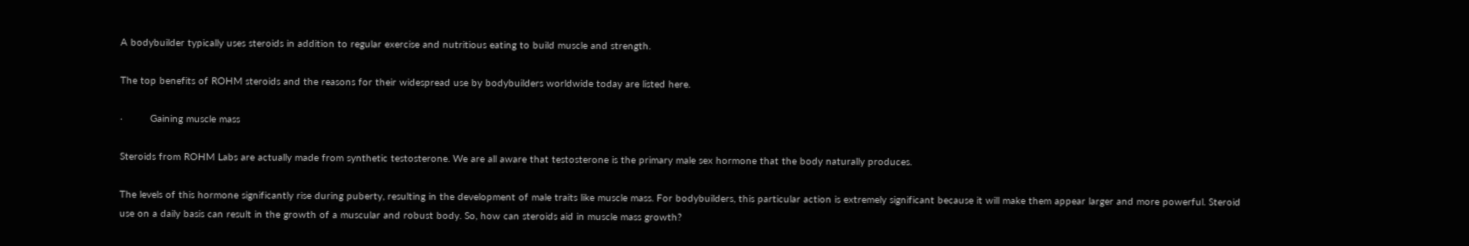A bodybuilder typically uses steroids in addition to regular exercise and nutritious eating to build muscle and strength.

The top benefits of ROHM steroids and the reasons for their widespread use by bodybuilders worldwide today are listed here.

·         Gaining muscle mass

Steroids from ROHM Labs are actually made from synthetic testosterone. We are all aware that testosterone is the primary male sex hormone that the body naturally produces.

The levels of this hormone significantly rise during puberty, resulting in the development of male traits like muscle mass. For bodybuilders, this particular action is extremely significant because it will make them appear larger and more powerful. Steroid use on a daily basis can result in the growth of a muscular and robust body. So, how can steroids aid in muscle mass growth?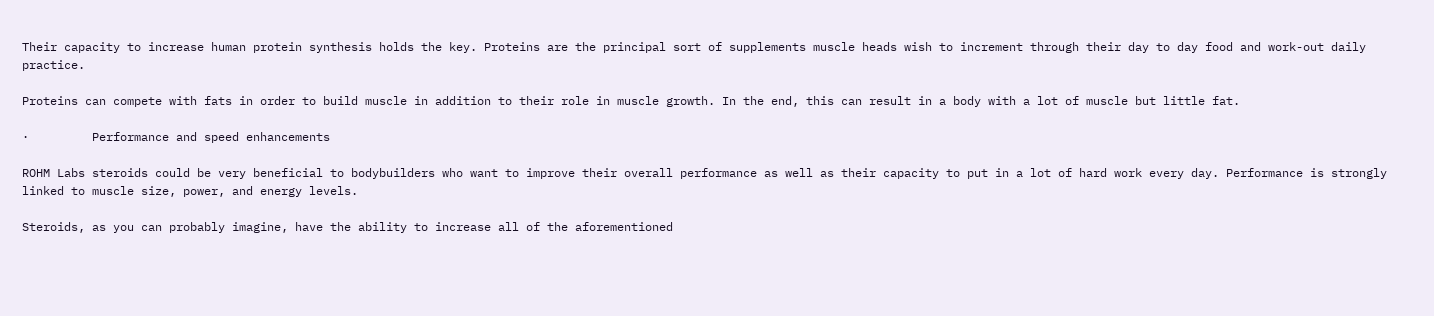Their capacity to increase human protein synthesis holds the key. Proteins are the principal sort of supplements muscle heads wish to increment through their day to day food and work-out daily practice.

Proteins can compete with fats in order to build muscle in addition to their role in muscle growth. In the end, this can result in a body with a lot of muscle but little fat.

·         Performance and speed enhancements

ROHM Labs steroids could be very beneficial to bodybuilders who want to improve their overall performance as well as their capacity to put in a lot of hard work every day. Performance is strongly linked to muscle size, power, and energy levels.

Steroids, as you can probably imagine, have the ability to increase all of the aforementioned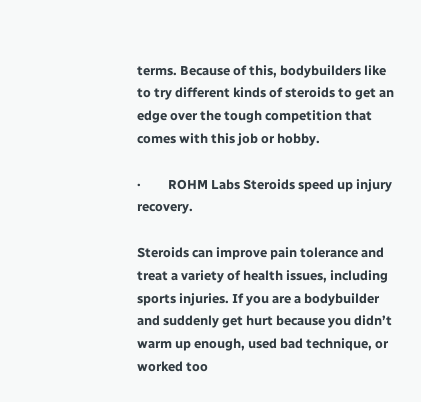terms. Because of this, bodybuilders like to try different kinds of steroids to get an edge over the tough competition that comes with this job or hobby.

·         ROHM Labs Steroids speed up injury recovery.

Steroids can improve pain tolerance and treat a variety of health issues, including sports injuries. If you are a bodybuilder and suddenly get hurt because you didn’t warm up enough, used bad technique, or worked too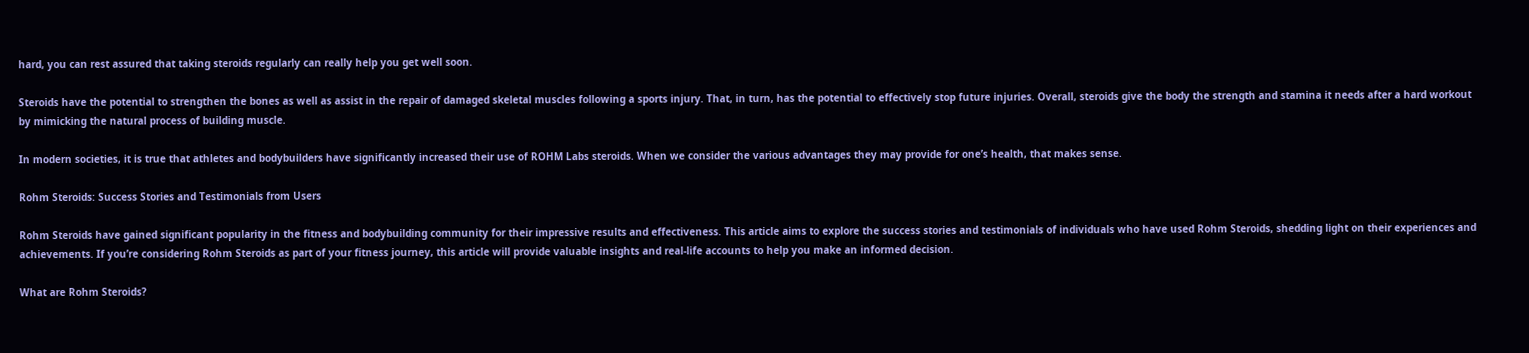hard, you can rest assured that taking steroids regularly can really help you get well soon.

Steroids have the potential to strengthen the bones as well as assist in the repair of damaged skeletal muscles following a sports injury. That, in turn, has the potential to effectively stop future injuries. Overall, steroids give the body the strength and stamina it needs after a hard workout by mimicking the natural process of building muscle.

In modern societies, it is true that athletes and bodybuilders have significantly increased their use of ROHM Labs steroids. When we consider the various advantages they may provide for one’s health, that makes sense.

Rohm Steroids: Success Stories and Testimonials from Users

Rohm Steroids have gained significant popularity in the fitness and bodybuilding community for their impressive results and effectiveness. This article aims to explore the success stories and testimonials of individuals who have used Rohm Steroids, shedding light on their experiences and achievements. If you’re considering Rohm Steroids as part of your fitness journey, this article will provide valuable insights and real-life accounts to help you make an informed decision.

What are Rohm Steroids?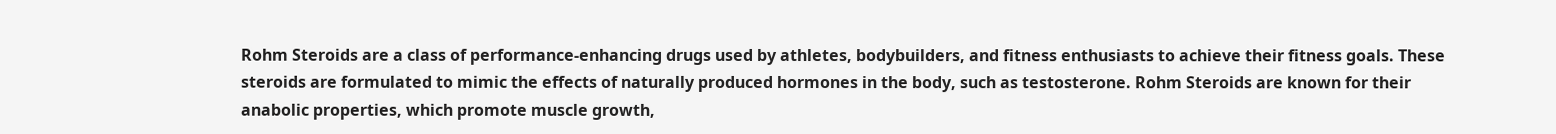Rohm Steroids are a class of performance-enhancing drugs used by athletes, bodybuilders, and fitness enthusiasts to achieve their fitness goals. These steroids are formulated to mimic the effects of naturally produced hormones in the body, such as testosterone. Rohm Steroids are known for their anabolic properties, which promote muscle growth,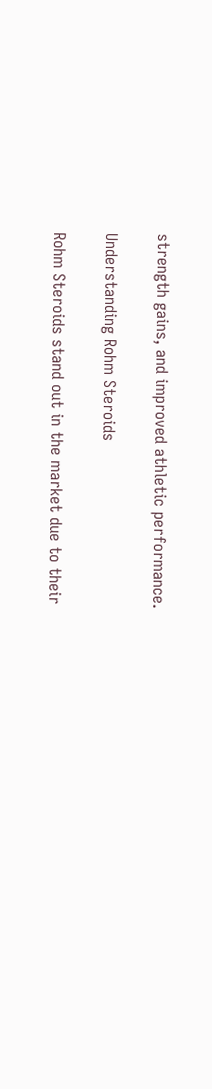strength gains, and improved athletic performance.

Understanding Rohm Steroids

Rohm Steroids stand out in the market due to their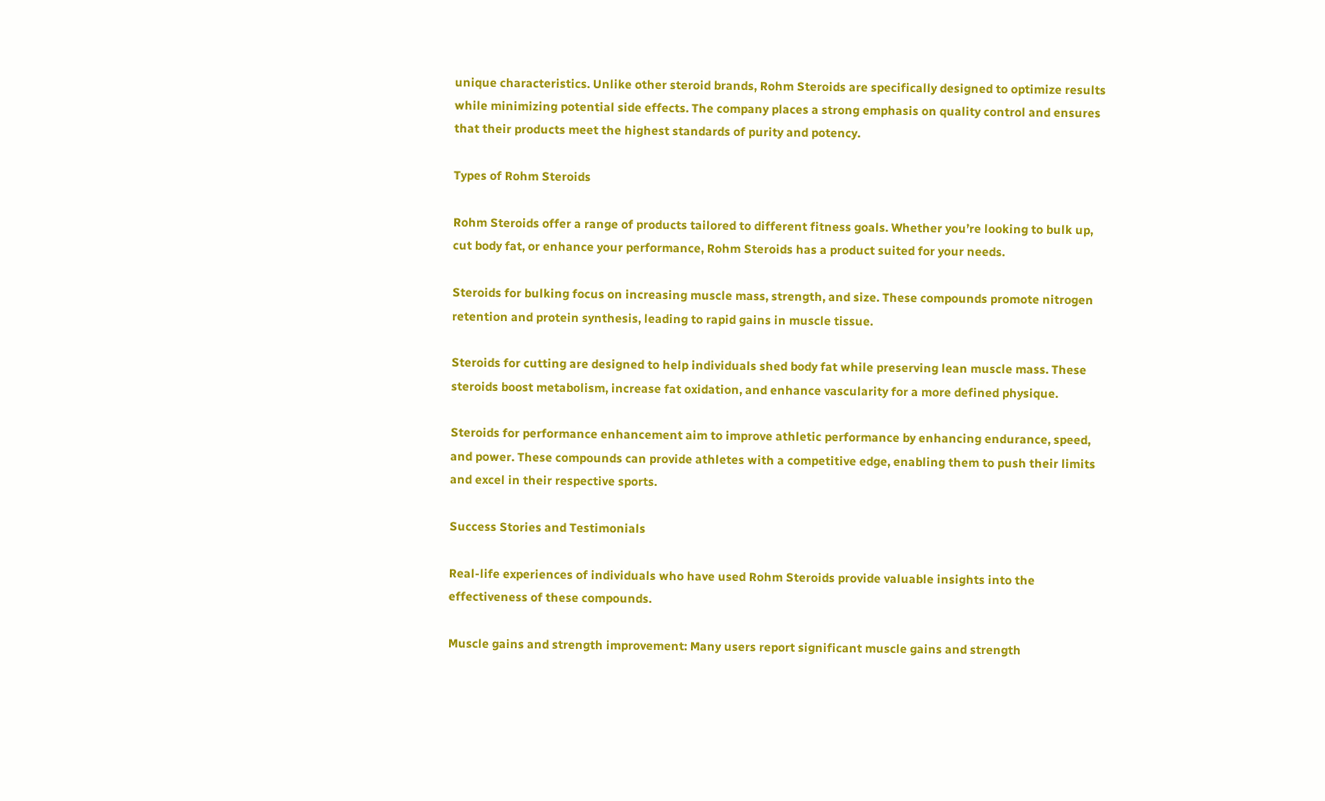unique characteristics. Unlike other steroid brands, Rohm Steroids are specifically designed to optimize results while minimizing potential side effects. The company places a strong emphasis on quality control and ensures that their products meet the highest standards of purity and potency.

Types of Rohm Steroids

Rohm Steroids offer a range of products tailored to different fitness goals. Whether you’re looking to bulk up, cut body fat, or enhance your performance, Rohm Steroids has a product suited for your needs.

Steroids for bulking focus on increasing muscle mass, strength, and size. These compounds promote nitrogen retention and protein synthesis, leading to rapid gains in muscle tissue.

Steroids for cutting are designed to help individuals shed body fat while preserving lean muscle mass. These steroids boost metabolism, increase fat oxidation, and enhance vascularity for a more defined physique.

Steroids for performance enhancement aim to improve athletic performance by enhancing endurance, speed, and power. These compounds can provide athletes with a competitive edge, enabling them to push their limits and excel in their respective sports.

Success Stories and Testimonials

Real-life experiences of individuals who have used Rohm Steroids provide valuable insights into the effectiveness of these compounds.

Muscle gains and strength improvement: Many users report significant muscle gains and strength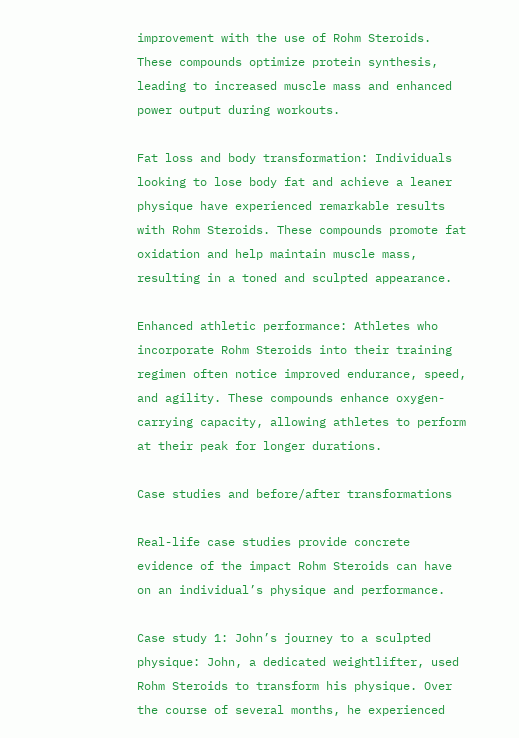improvement with the use of Rohm Steroids. These compounds optimize protein synthesis, leading to increased muscle mass and enhanced power output during workouts.

Fat loss and body transformation: Individuals looking to lose body fat and achieve a leaner physique have experienced remarkable results with Rohm Steroids. These compounds promote fat oxidation and help maintain muscle mass, resulting in a toned and sculpted appearance.

Enhanced athletic performance: Athletes who incorporate Rohm Steroids into their training regimen often notice improved endurance, speed, and agility. These compounds enhance oxygen-carrying capacity, allowing athletes to perform at their peak for longer durations.

Case studies and before/after transformations

Real-life case studies provide concrete evidence of the impact Rohm Steroids can have on an individual’s physique and performance.

Case study 1: John’s journey to a sculpted physique: John, a dedicated weightlifter, used Rohm Steroids to transform his physique. Over the course of several months, he experienced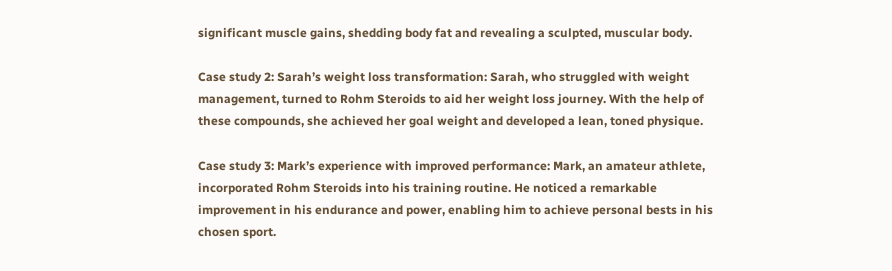significant muscle gains, shedding body fat and revealing a sculpted, muscular body.

Case study 2: Sarah’s weight loss transformation: Sarah, who struggled with weight management, turned to Rohm Steroids to aid her weight loss journey. With the help of these compounds, she achieved her goal weight and developed a lean, toned physique.

Case study 3: Mark’s experience with improved performance: Mark, an amateur athlete, incorporated Rohm Steroids into his training routine. He noticed a remarkable improvement in his endurance and power, enabling him to achieve personal bests in his chosen sport.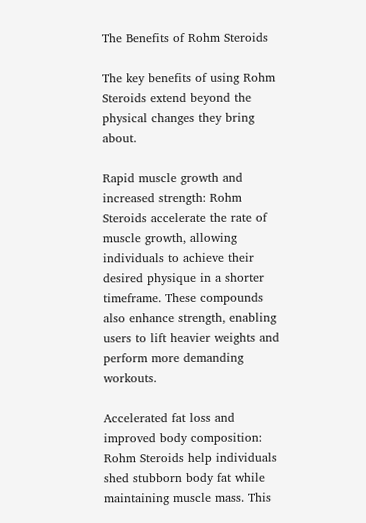The Benefits of Rohm Steroids

The key benefits of using Rohm Steroids extend beyond the physical changes they bring about.

Rapid muscle growth and increased strength: Rohm Steroids accelerate the rate of muscle growth, allowing individuals to achieve their desired physique in a shorter timeframe. These compounds also enhance strength, enabling users to lift heavier weights and perform more demanding workouts.

Accelerated fat loss and improved body composition: Rohm Steroids help individuals shed stubborn body fat while maintaining muscle mass. This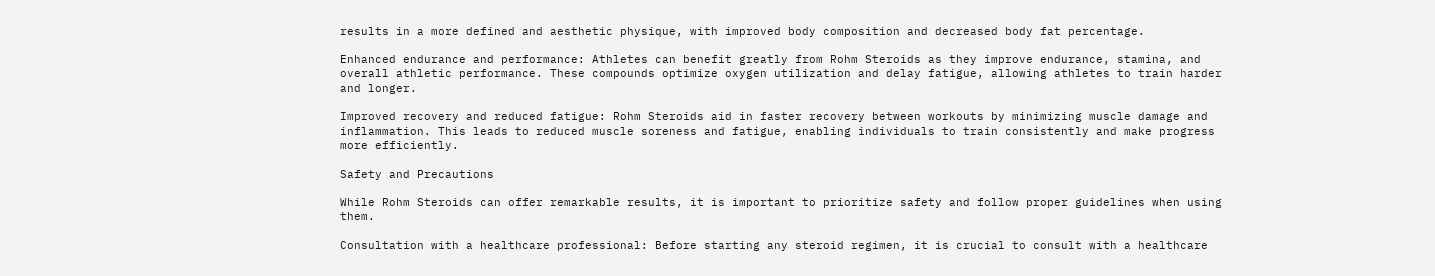results in a more defined and aesthetic physique, with improved body composition and decreased body fat percentage.

Enhanced endurance and performance: Athletes can benefit greatly from Rohm Steroids as they improve endurance, stamina, and overall athletic performance. These compounds optimize oxygen utilization and delay fatigue, allowing athletes to train harder and longer.

Improved recovery and reduced fatigue: Rohm Steroids aid in faster recovery between workouts by minimizing muscle damage and inflammation. This leads to reduced muscle soreness and fatigue, enabling individuals to train consistently and make progress more efficiently.

Safety and Precautions

While Rohm Steroids can offer remarkable results, it is important to prioritize safety and follow proper guidelines when using them.

Consultation with a healthcare professional: Before starting any steroid regimen, it is crucial to consult with a healthcare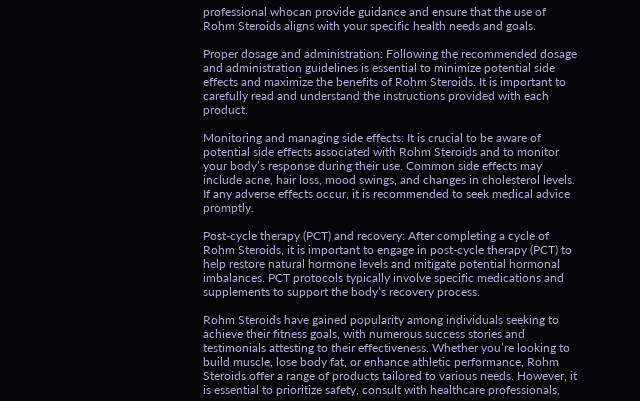professional whocan provide guidance and ensure that the use of Rohm Steroids aligns with your specific health needs and goals.

Proper dosage and administration: Following the recommended dosage and administration guidelines is essential to minimize potential side effects and maximize the benefits of Rohm Steroids. It is important to carefully read and understand the instructions provided with each product.

Monitoring and managing side effects: It is crucial to be aware of potential side effects associated with Rohm Steroids and to monitor your body’s response during their use. Common side effects may include acne, hair loss, mood swings, and changes in cholesterol levels. If any adverse effects occur, it is recommended to seek medical advice promptly.

Post-cycle therapy (PCT) and recovery: After completing a cycle of Rohm Steroids, it is important to engage in post-cycle therapy (PCT) to help restore natural hormone levels and mitigate potential hormonal imbalances. PCT protocols typically involve specific medications and supplements to support the body’s recovery process.

Rohm Steroids have gained popularity among individuals seeking to achieve their fitness goals, with numerous success stories and testimonials attesting to their effectiveness. Whether you’re looking to build muscle, lose body fat, or enhance athletic performance, Rohm Steroids offer a range of products tailored to various needs. However, it is essential to prioritize safety, consult with healthcare professionals,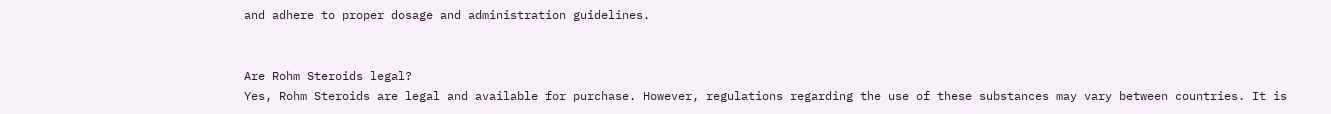and adhere to proper dosage and administration guidelines.


Are Rohm Steroids legal?
Yes, Rohm Steroids are legal and available for purchase. However, regulations regarding the use of these substances may vary between countries. It is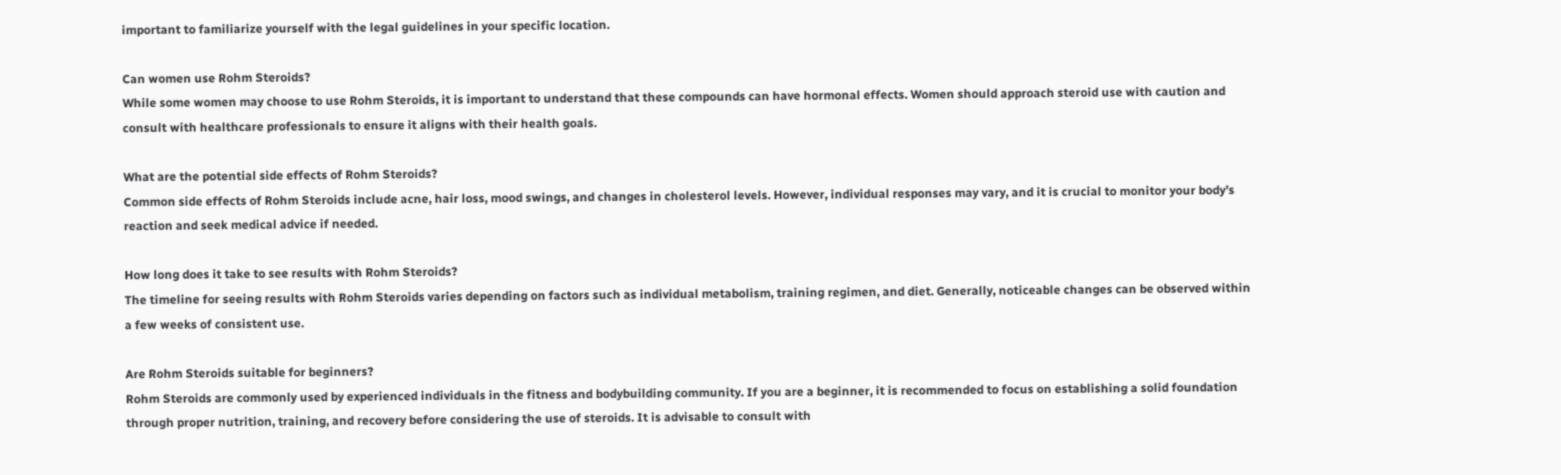important to familiarize yourself with the legal guidelines in your specific location.

Can women use Rohm Steroids?
While some women may choose to use Rohm Steroids, it is important to understand that these compounds can have hormonal effects. Women should approach steroid use with caution and consult with healthcare professionals to ensure it aligns with their health goals.

What are the potential side effects of Rohm Steroids?
Common side effects of Rohm Steroids include acne, hair loss, mood swings, and changes in cholesterol levels. However, individual responses may vary, and it is crucial to monitor your body’s reaction and seek medical advice if needed.

How long does it take to see results with Rohm Steroids?
The timeline for seeing results with Rohm Steroids varies depending on factors such as individual metabolism, training regimen, and diet. Generally, noticeable changes can be observed within a few weeks of consistent use.

Are Rohm Steroids suitable for beginners?
Rohm Steroids are commonly used by experienced individuals in the fitness and bodybuilding community. If you are a beginner, it is recommended to focus on establishing a solid foundation through proper nutrition, training, and recovery before considering the use of steroids. It is advisable to consult with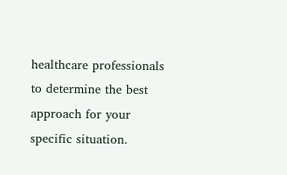healthcare professionals to determine the best approach for your specific situation.